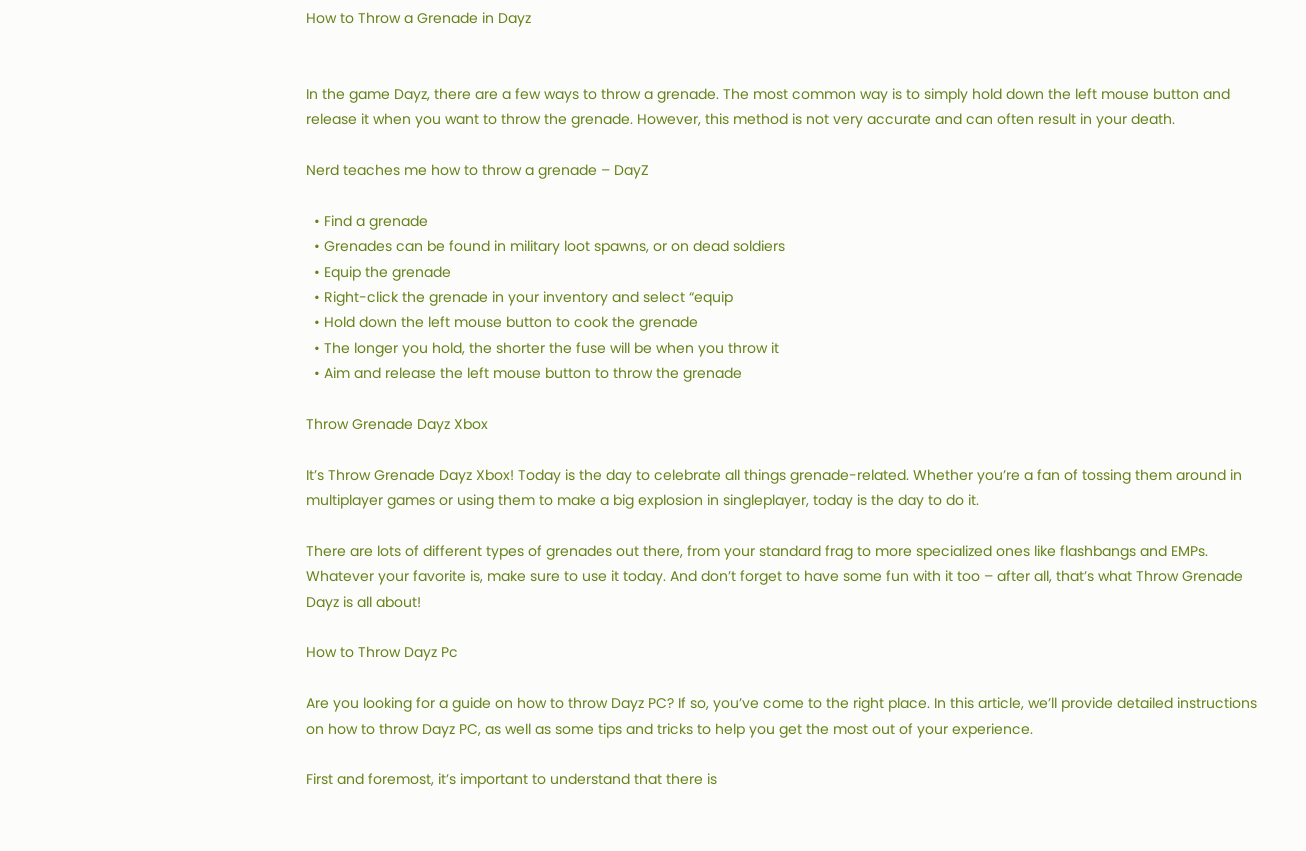How to Throw a Grenade in Dayz


In the game Dayz, there are a few ways to throw a grenade. The most common way is to simply hold down the left mouse button and release it when you want to throw the grenade. However, this method is not very accurate and can often result in your death.

Nerd teaches me how to throw a grenade – DayZ

  • Find a grenade
  • Grenades can be found in military loot spawns, or on dead soldiers
  • Equip the grenade
  • Right-click the grenade in your inventory and select “equip
  • Hold down the left mouse button to cook the grenade
  • The longer you hold, the shorter the fuse will be when you throw it
  • Aim and release the left mouse button to throw the grenade

Throw Grenade Dayz Xbox

It’s Throw Grenade Dayz Xbox! Today is the day to celebrate all things grenade-related. Whether you’re a fan of tossing them around in multiplayer games or using them to make a big explosion in singleplayer, today is the day to do it.

There are lots of different types of grenades out there, from your standard frag to more specialized ones like flashbangs and EMPs. Whatever your favorite is, make sure to use it today. And don’t forget to have some fun with it too – after all, that’s what Throw Grenade Dayz is all about!

How to Throw Dayz Pc

Are you looking for a guide on how to throw Dayz PC? If so, you’ve come to the right place. In this article, we’ll provide detailed instructions on how to throw Dayz PC, as well as some tips and tricks to help you get the most out of your experience.

First and foremost, it’s important to understand that there is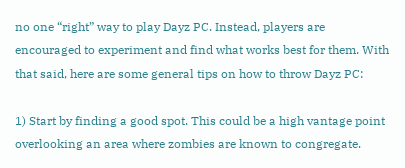no one “right” way to play Dayz PC. Instead, players are encouraged to experiment and find what works best for them. With that said, here are some general tips on how to throw Dayz PC:

1) Start by finding a good spot. This could be a high vantage point overlooking an area where zombies are known to congregate.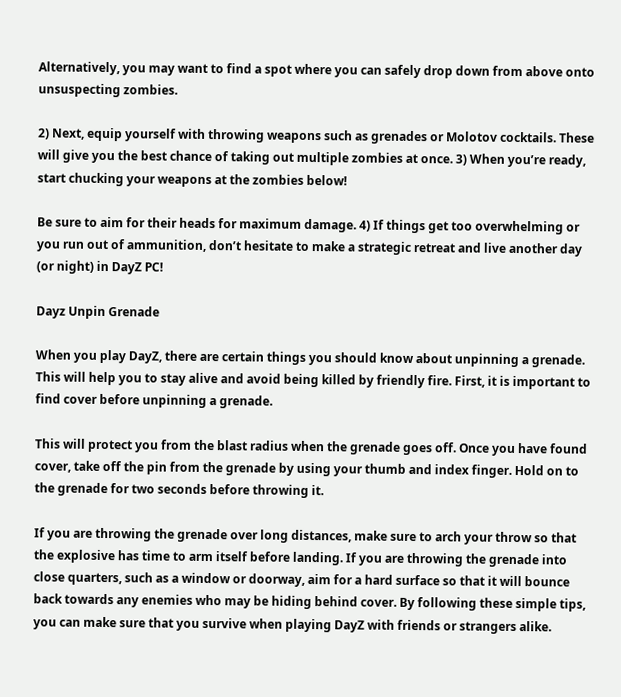Alternatively, you may want to find a spot where you can safely drop down from above onto unsuspecting zombies.

2) Next, equip yourself with throwing weapons such as grenades or Molotov cocktails. These will give you the best chance of taking out multiple zombies at once. 3) When you’re ready, start chucking your weapons at the zombies below!

Be sure to aim for their heads for maximum damage. 4) If things get too overwhelming or you run out of ammunition, don’t hesitate to make a strategic retreat and live another day (or night) in DayZ PC!

Dayz Unpin Grenade

When you play DayZ, there are certain things you should know about unpinning a grenade. This will help you to stay alive and avoid being killed by friendly fire. First, it is important to find cover before unpinning a grenade.

This will protect you from the blast radius when the grenade goes off. Once you have found cover, take off the pin from the grenade by using your thumb and index finger. Hold on to the grenade for two seconds before throwing it.

If you are throwing the grenade over long distances, make sure to arch your throw so that the explosive has time to arm itself before landing. If you are throwing the grenade into close quarters, such as a window or doorway, aim for a hard surface so that it will bounce back towards any enemies who may be hiding behind cover. By following these simple tips, you can make sure that you survive when playing DayZ with friends or strangers alike.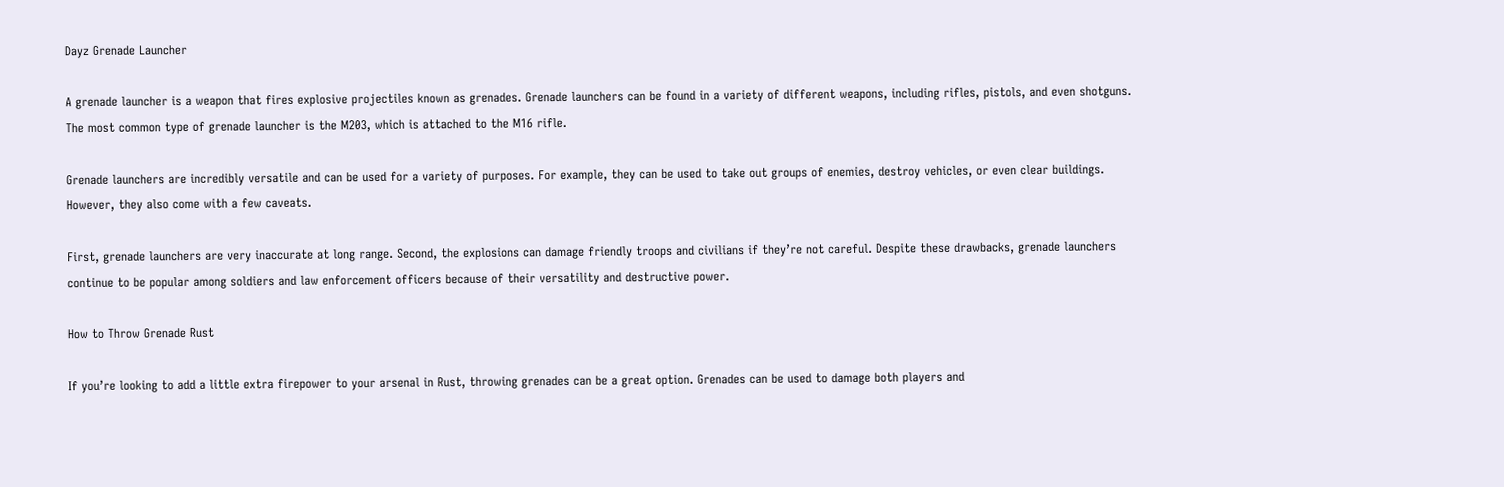Dayz Grenade Launcher

A grenade launcher is a weapon that fires explosive projectiles known as grenades. Grenade launchers can be found in a variety of different weapons, including rifles, pistols, and even shotguns. The most common type of grenade launcher is the M203, which is attached to the M16 rifle.

Grenade launchers are incredibly versatile and can be used for a variety of purposes. For example, they can be used to take out groups of enemies, destroy vehicles, or even clear buildings. However, they also come with a few caveats.

First, grenade launchers are very inaccurate at long range. Second, the explosions can damage friendly troops and civilians if they’re not careful. Despite these drawbacks, grenade launchers continue to be popular among soldiers and law enforcement officers because of their versatility and destructive power.

How to Throw Grenade Rust

If you’re looking to add a little extra firepower to your arsenal in Rust, throwing grenades can be a great option. Grenades can be used to damage both players and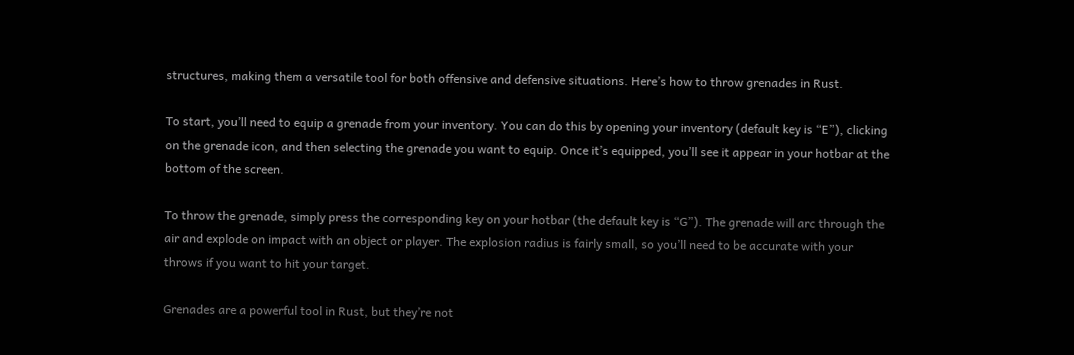structures, making them a versatile tool for both offensive and defensive situations. Here’s how to throw grenades in Rust.

To start, you’ll need to equip a grenade from your inventory. You can do this by opening your inventory (default key is “E”), clicking on the grenade icon, and then selecting the grenade you want to equip. Once it’s equipped, you’ll see it appear in your hotbar at the bottom of the screen.

To throw the grenade, simply press the corresponding key on your hotbar (the default key is “G”). The grenade will arc through the air and explode on impact with an object or player. The explosion radius is fairly small, so you’ll need to be accurate with your throws if you want to hit your target.

Grenades are a powerful tool in Rust, but they’re not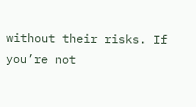without their risks. If you’re not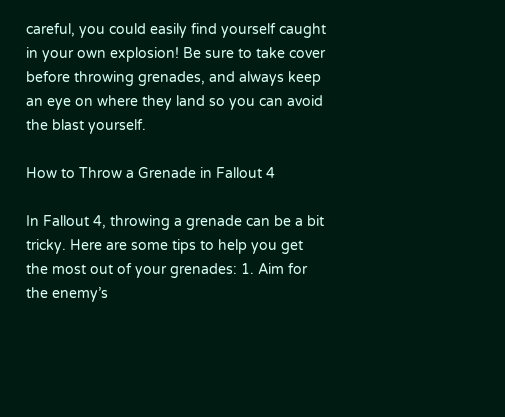careful, you could easily find yourself caught in your own explosion! Be sure to take cover before throwing grenades, and always keep an eye on where they land so you can avoid the blast yourself.

How to Throw a Grenade in Fallout 4

In Fallout 4, throwing a grenade can be a bit tricky. Here are some tips to help you get the most out of your grenades: 1. Aim for the enemy’s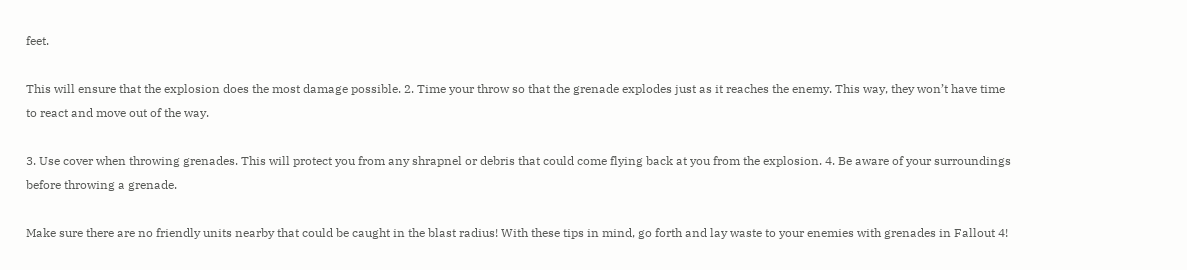feet.

This will ensure that the explosion does the most damage possible. 2. Time your throw so that the grenade explodes just as it reaches the enemy. This way, they won’t have time to react and move out of the way.

3. Use cover when throwing grenades. This will protect you from any shrapnel or debris that could come flying back at you from the explosion. 4. Be aware of your surroundings before throwing a grenade.

Make sure there are no friendly units nearby that could be caught in the blast radius! With these tips in mind, go forth and lay waste to your enemies with grenades in Fallout 4!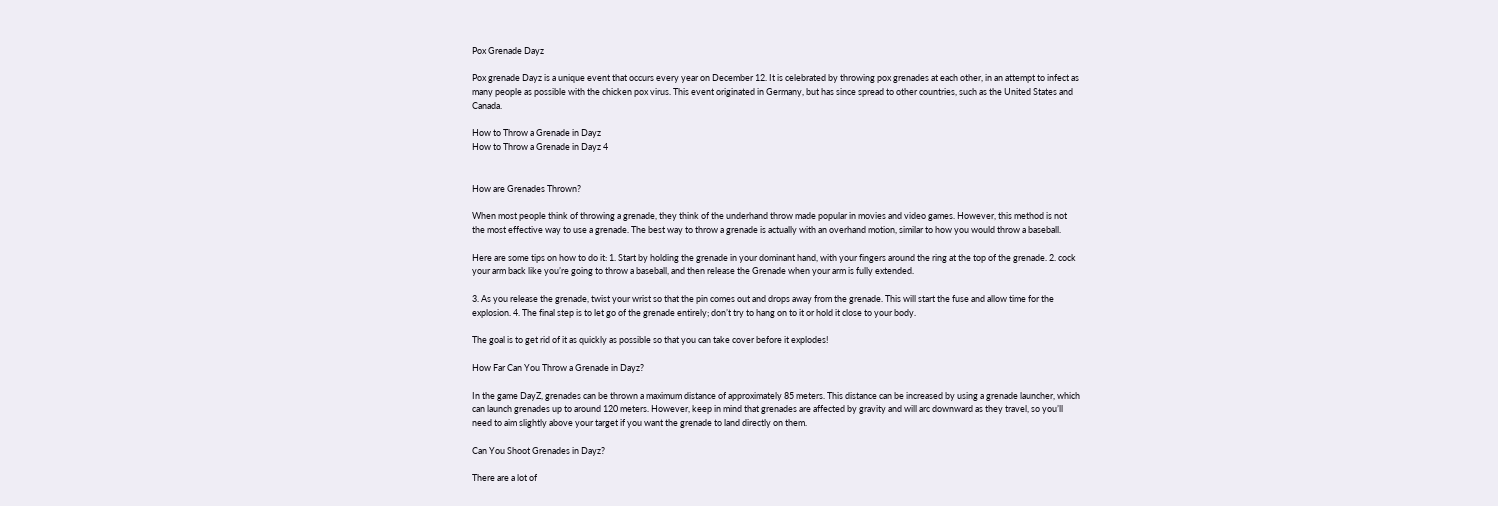Pox Grenade Dayz

Pox grenade Dayz is a unique event that occurs every year on December 12. It is celebrated by throwing pox grenades at each other, in an attempt to infect as many people as possible with the chicken pox virus. This event originated in Germany, but has since spread to other countries, such as the United States and Canada.

How to Throw a Grenade in Dayz
How to Throw a Grenade in Dayz 4


How are Grenades Thrown?

When most people think of throwing a grenade, they think of the underhand throw made popular in movies and video games. However, this method is not the most effective way to use a grenade. The best way to throw a grenade is actually with an overhand motion, similar to how you would throw a baseball.

Here are some tips on how to do it: 1. Start by holding the grenade in your dominant hand, with your fingers around the ring at the top of the grenade. 2. cock your arm back like you’re going to throw a baseball, and then release the Grenade when your arm is fully extended.

3. As you release the grenade, twist your wrist so that the pin comes out and drops away from the grenade. This will start the fuse and allow time for the explosion. 4. The final step is to let go of the grenade entirely; don’t try to hang on to it or hold it close to your body.

The goal is to get rid of it as quickly as possible so that you can take cover before it explodes!

How Far Can You Throw a Grenade in Dayz?

In the game DayZ, grenades can be thrown a maximum distance of approximately 85 meters. This distance can be increased by using a grenade launcher, which can launch grenades up to around 120 meters. However, keep in mind that grenades are affected by gravity and will arc downward as they travel, so you’ll need to aim slightly above your target if you want the grenade to land directly on them.

Can You Shoot Grenades in Dayz?

There are a lot of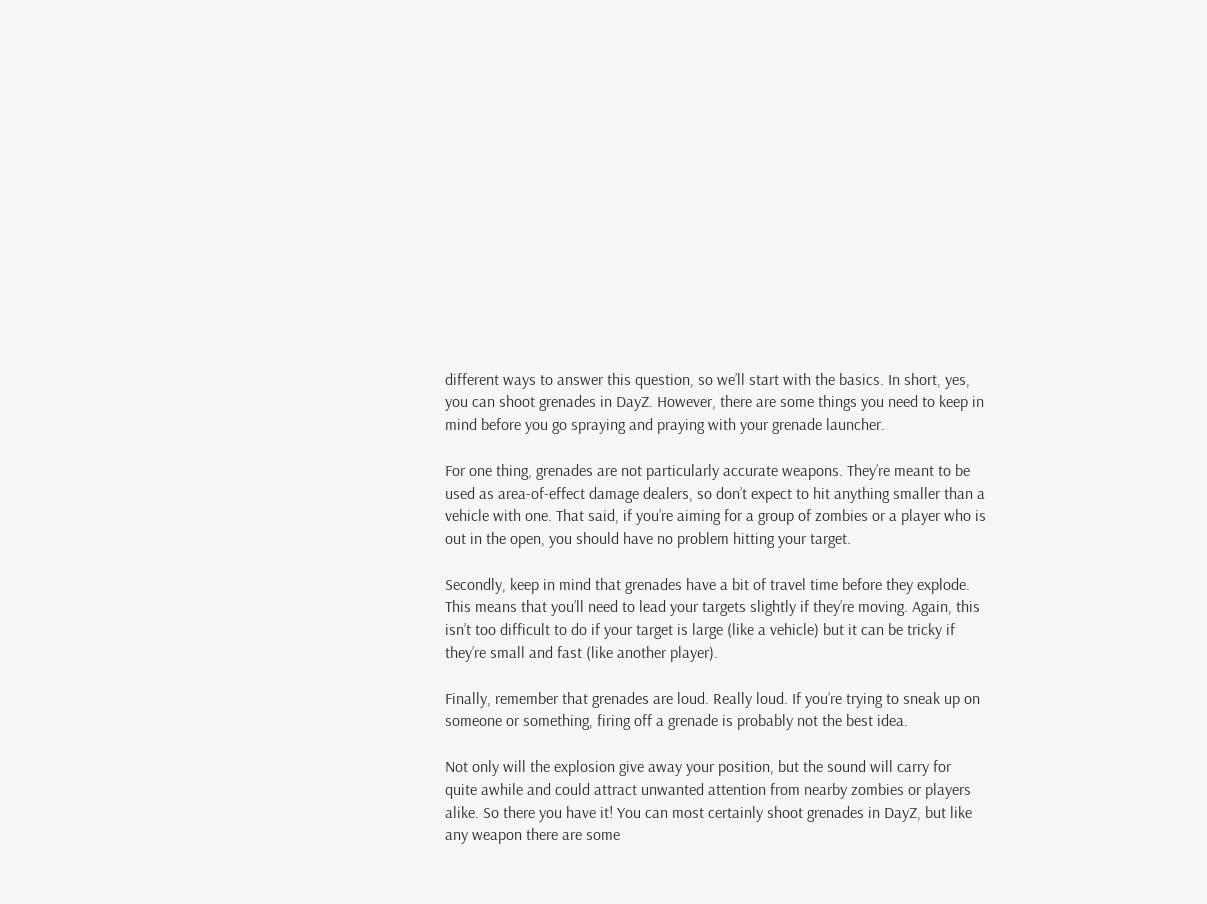different ways to answer this question, so we’ll start with the basics. In short, yes, you can shoot grenades in DayZ. However, there are some things you need to keep in mind before you go spraying and praying with your grenade launcher.

For one thing, grenades are not particularly accurate weapons. They’re meant to be used as area-of-effect damage dealers, so don’t expect to hit anything smaller than a vehicle with one. That said, if you’re aiming for a group of zombies or a player who is out in the open, you should have no problem hitting your target.

Secondly, keep in mind that grenades have a bit of travel time before they explode. This means that you’ll need to lead your targets slightly if they’re moving. Again, this isn’t too difficult to do if your target is large (like a vehicle) but it can be tricky if they’re small and fast (like another player).

Finally, remember that grenades are loud. Really loud. If you’re trying to sneak up on someone or something, firing off a grenade is probably not the best idea.

Not only will the explosion give away your position, but the sound will carry for quite awhile and could attract unwanted attention from nearby zombies or players alike. So there you have it! You can most certainly shoot grenades in DayZ, but like any weapon there are some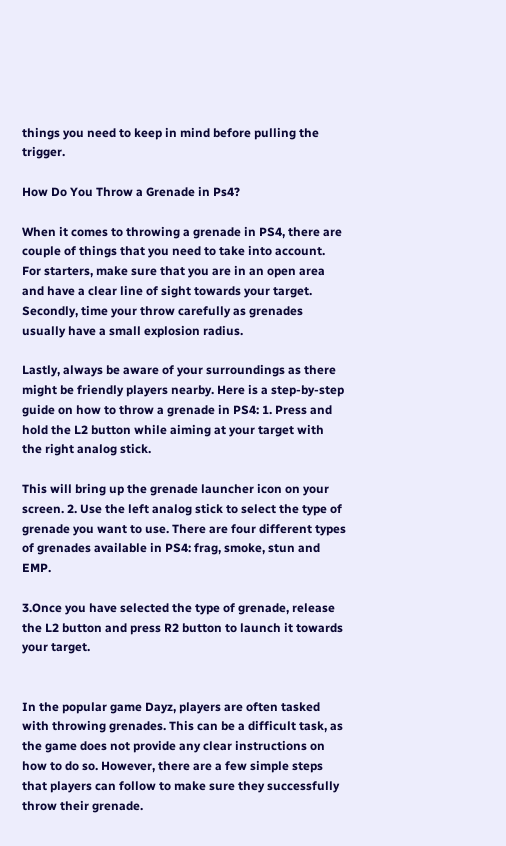things you need to keep in mind before pulling the trigger.

How Do You Throw a Grenade in Ps4?

When it comes to throwing a grenade in PS4, there are couple of things that you need to take into account. For starters, make sure that you are in an open area and have a clear line of sight towards your target. Secondly, time your throw carefully as grenades usually have a small explosion radius.

Lastly, always be aware of your surroundings as there might be friendly players nearby. Here is a step-by-step guide on how to throw a grenade in PS4: 1. Press and hold the L2 button while aiming at your target with the right analog stick.

This will bring up the grenade launcher icon on your screen. 2. Use the left analog stick to select the type of grenade you want to use. There are four different types of grenades available in PS4: frag, smoke, stun and EMP.

3.Once you have selected the type of grenade, release the L2 button and press R2 button to launch it towards your target.


In the popular game Dayz, players are often tasked with throwing grenades. This can be a difficult task, as the game does not provide any clear instructions on how to do so. However, there are a few simple steps that players can follow to make sure they successfully throw their grenade.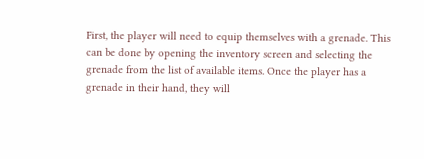First, the player will need to equip themselves with a grenade. This can be done by opening the inventory screen and selecting the grenade from the list of available items. Once the player has a grenade in their hand, they will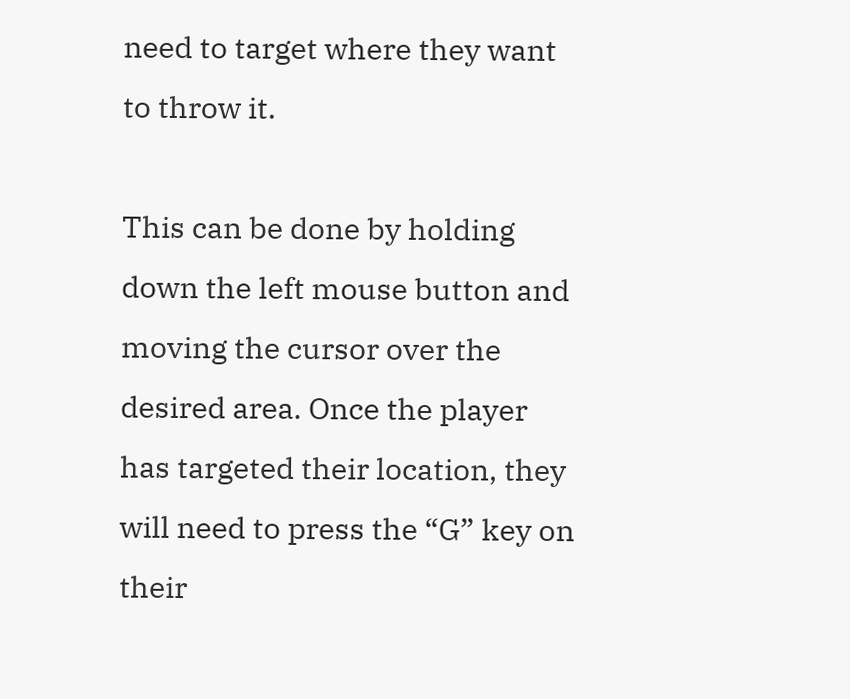need to target where they want to throw it.

This can be done by holding down the left mouse button and moving the cursor over the desired area. Once the player has targeted their location, they will need to press the “G” key on their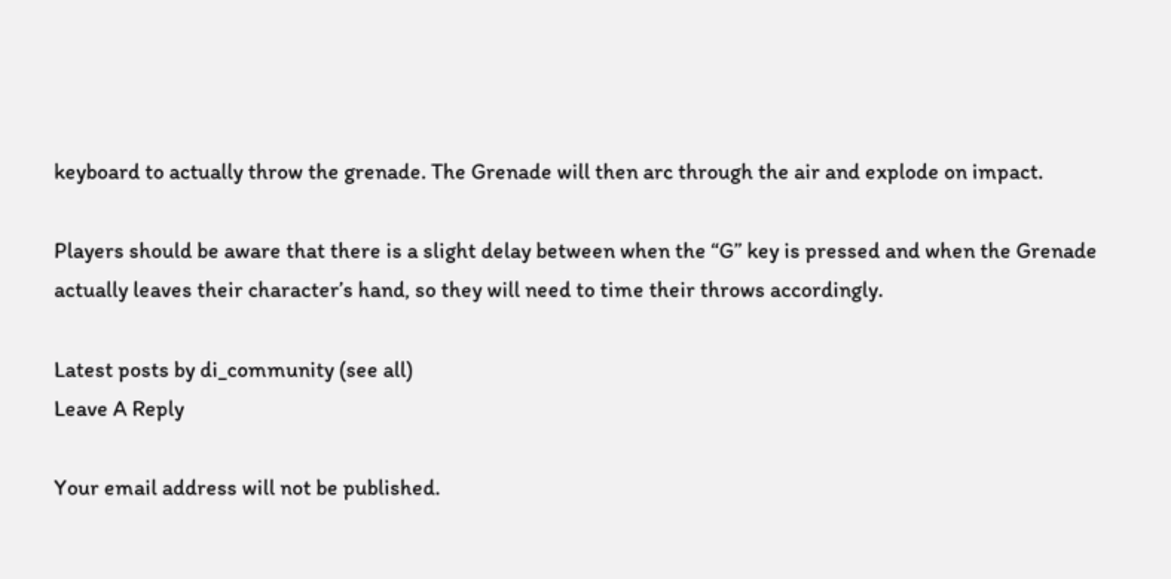keyboard to actually throw the grenade. The Grenade will then arc through the air and explode on impact.

Players should be aware that there is a slight delay between when the “G” key is pressed and when the Grenade actually leaves their character’s hand, so they will need to time their throws accordingly.

Latest posts by di_community (see all)
Leave A Reply

Your email address will not be published.